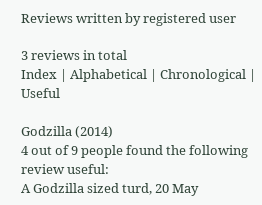Reviews written by registered user

3 reviews in total
Index | Alphabetical | Chronological | Useful

Godzilla (2014)
4 out of 9 people found the following review useful:
A Godzilla sized turd, 20 May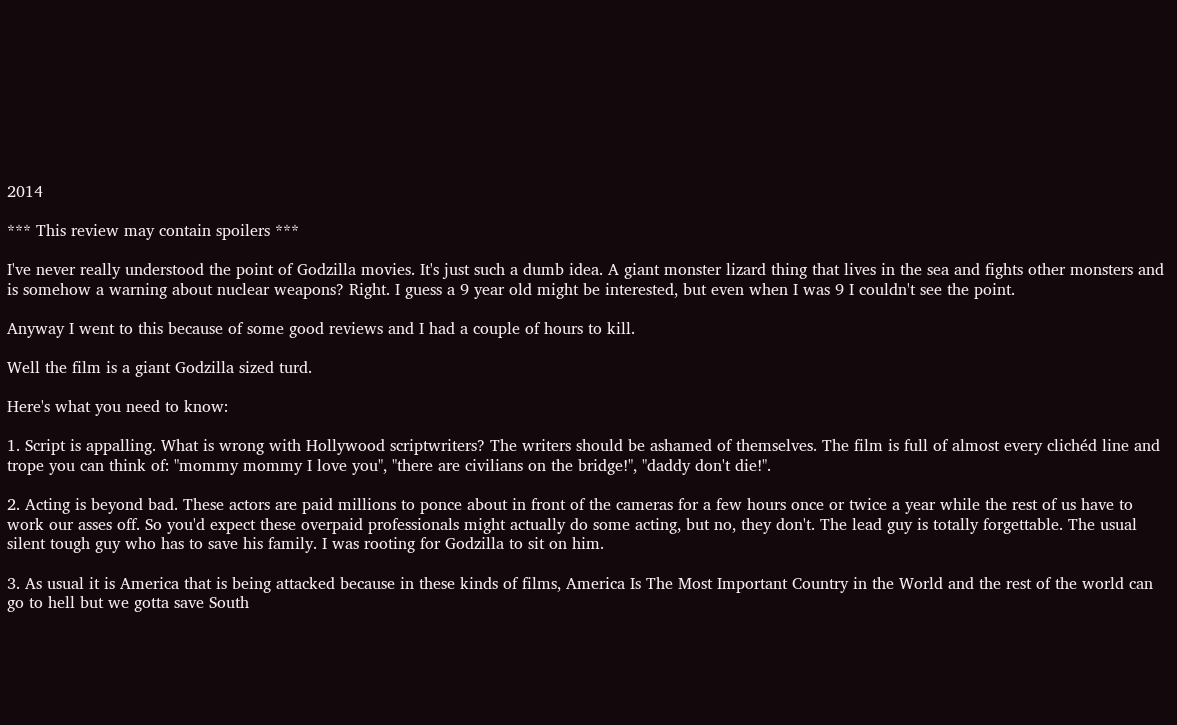2014

*** This review may contain spoilers ***

I've never really understood the point of Godzilla movies. It's just such a dumb idea. A giant monster lizard thing that lives in the sea and fights other monsters and is somehow a warning about nuclear weapons? Right. I guess a 9 year old might be interested, but even when I was 9 I couldn't see the point.

Anyway I went to this because of some good reviews and I had a couple of hours to kill.

Well the film is a giant Godzilla sized turd.

Here's what you need to know:

1. Script is appalling. What is wrong with Hollywood scriptwriters? The writers should be ashamed of themselves. The film is full of almost every clichéd line and trope you can think of: "mommy mommy I love you", "there are civilians on the bridge!", "daddy don't die!".

2. Acting is beyond bad. These actors are paid millions to ponce about in front of the cameras for a few hours once or twice a year while the rest of us have to work our asses off. So you'd expect these overpaid professionals might actually do some acting, but no, they don't. The lead guy is totally forgettable. The usual silent tough guy who has to save his family. I was rooting for Godzilla to sit on him.

3. As usual it is America that is being attacked because in these kinds of films, America Is The Most Important Country in the World and the rest of the world can go to hell but we gotta save South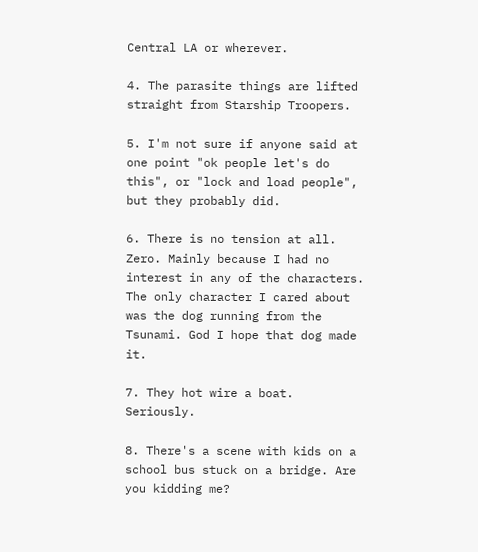Central LA or wherever.

4. The parasite things are lifted straight from Starship Troopers.

5. I'm not sure if anyone said at one point "ok people let's do this", or "lock and load people", but they probably did.

6. There is no tension at all. Zero. Mainly because I had no interest in any of the characters. The only character I cared about was the dog running from the Tsunami. God I hope that dog made it.

7. They hot wire a boat. Seriously.

8. There's a scene with kids on a school bus stuck on a bridge. Are you kidding me?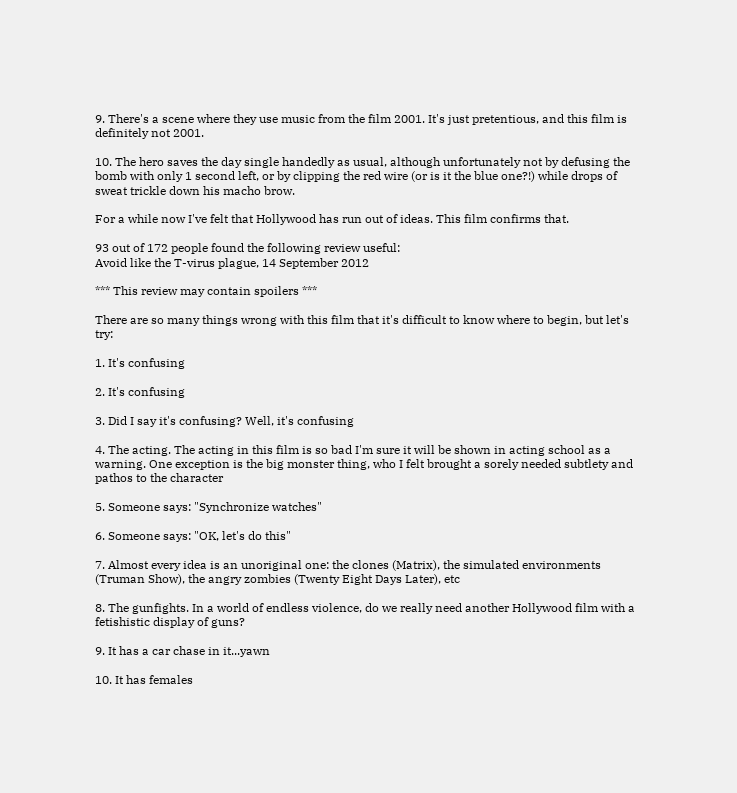9. There's a scene where they use music from the film 2001. It's just pretentious, and this film is definitely not 2001.

10. The hero saves the day single handedly as usual, although unfortunately not by defusing the bomb with only 1 second left, or by clipping the red wire (or is it the blue one?!) while drops of sweat trickle down his macho brow.

For a while now I've felt that Hollywood has run out of ideas. This film confirms that.

93 out of 172 people found the following review useful:
Avoid like the T-virus plague, 14 September 2012

*** This review may contain spoilers ***

There are so many things wrong with this film that it's difficult to know where to begin, but let's try:

1. It's confusing

2. It's confusing

3. Did I say it's confusing? Well, it's confusing

4. The acting. The acting in this film is so bad I'm sure it will be shown in acting school as a warning. One exception is the big monster thing, who I felt brought a sorely needed subtlety and pathos to the character

5. Someone says: "Synchronize watches"

6. Someone says: "OK, let's do this"

7. Almost every idea is an unoriginal one: the clones (Matrix), the simulated environments (Truman Show), the angry zombies (Twenty Eight Days Later), etc

8. The gunfights. In a world of endless violence, do we really need another Hollywood film with a fetishistic display of guns?

9. It has a car chase in it...yawn

10. It has females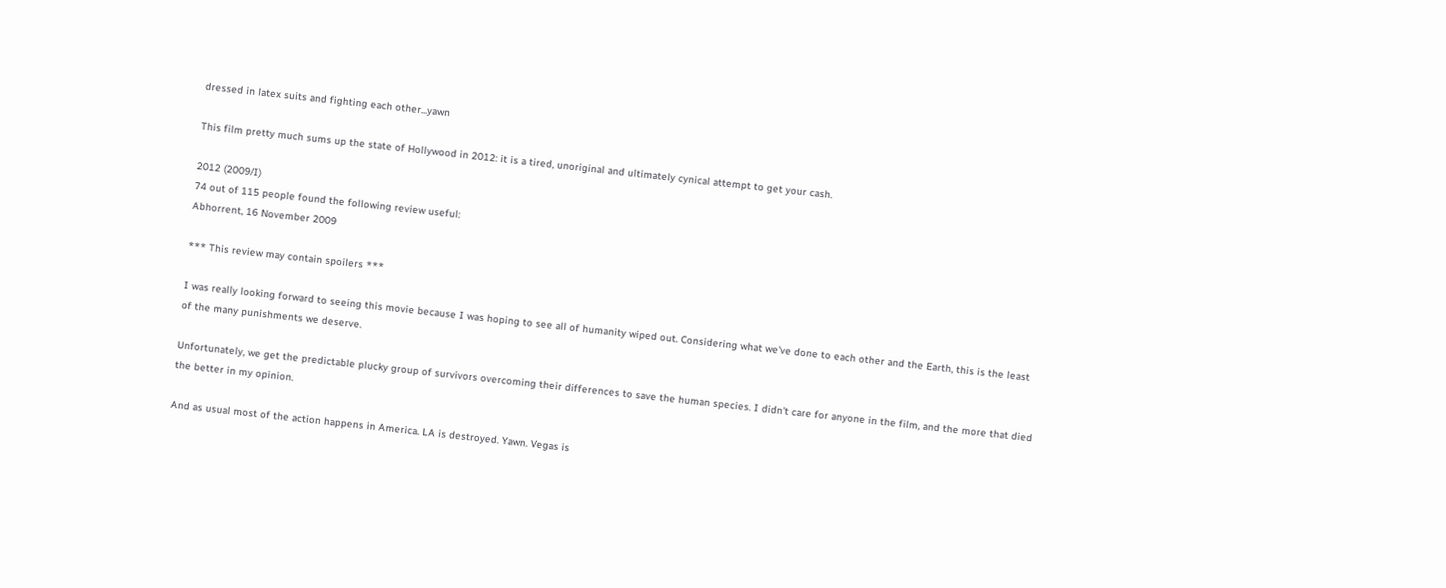dressed in latex suits and fighting each other...yawn

This film pretty much sums up the state of Hollywood in 2012: it is a tired, unoriginal and ultimately cynical attempt to get your cash.

2012 (2009/I)
74 out of 115 people found the following review useful:
Abhorrent, 16 November 2009

*** This review may contain spoilers ***

I was really looking forward to seeing this movie because I was hoping to see all of humanity wiped out. Considering what we've done to each other and the Earth, this is the least of the many punishments we deserve.

Unfortunately, we get the predictable plucky group of survivors overcoming their differences to save the human species. I didn't care for anyone in the film, and the more that died the better in my opinion.

And as usual most of the action happens in America. LA is destroyed. Yawn. Vegas is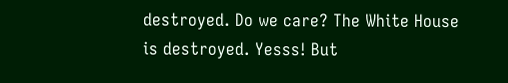destroyed. Do we care? The White House is destroyed. Yesss! But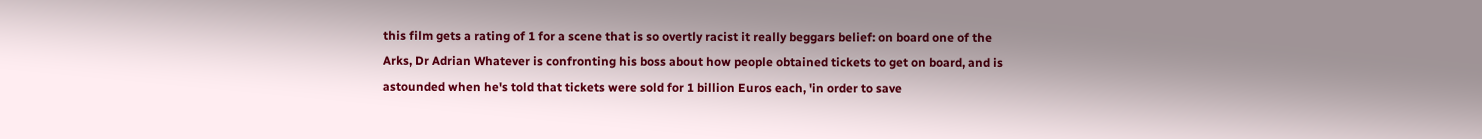this film gets a rating of 1 for a scene that is so overtly racist it really beggars belief: on board one of the Arks, Dr Adrian Whatever is confronting his boss about how people obtained tickets to get on board, and is astounded when he's told that tickets were sold for 1 billion Euros each, 'in order to save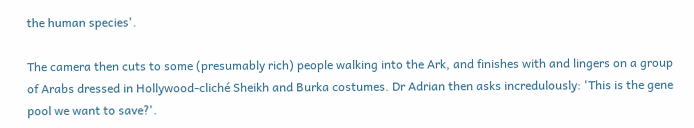the human species'.

The camera then cuts to some (presumably rich) people walking into the Ark, and finishes with and lingers on a group of Arabs dressed in Hollywood-cliché Sheikh and Burka costumes. Dr Adrian then asks incredulously: 'This is the gene pool we want to save?'.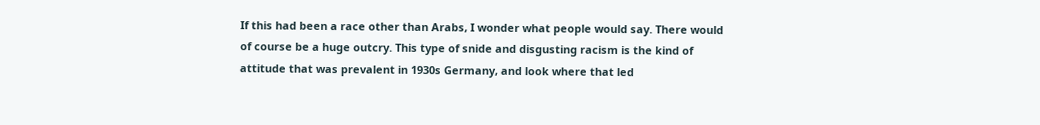If this had been a race other than Arabs, I wonder what people would say. There would of course be a huge outcry. This type of snide and disgusting racism is the kind of attitude that was prevalent in 1930s Germany, and look where that led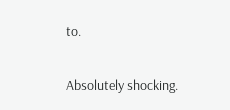to.

Absolutely shocking.